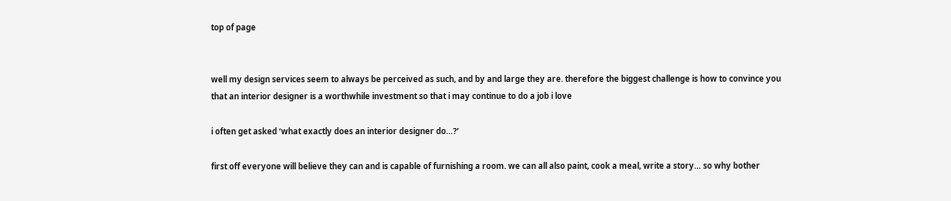top of page


well my design services seem to always be perceived as such, and by and large they are. therefore the biggest challenge is how to convince you that an interior designer is a worthwhile investment so that i may continue to do a job i love

i often get asked ‘what exactly does an interior designer do…?’

first off everyone will believe they can and is capable of furnishing a room. we can all also paint, cook a meal, write a story… so why bother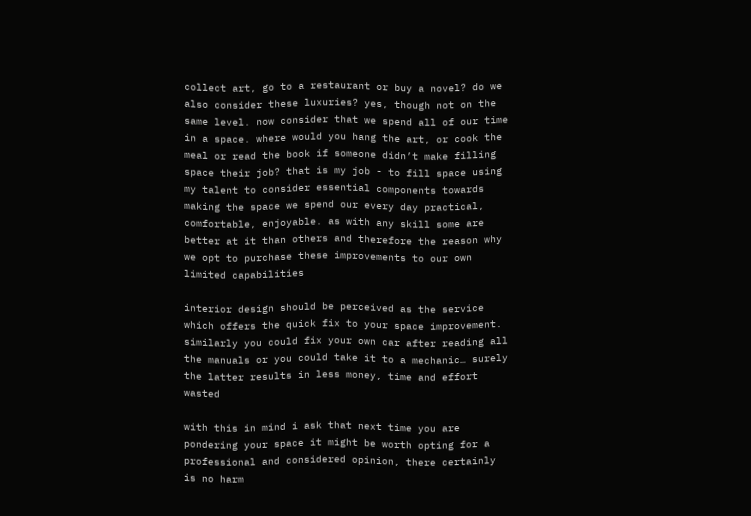collect art, go to a restaurant or buy a novel? do we also consider these luxuries? yes, though not on the same level. now consider that we spend all of our time in a space. where would you hang the art, or cook the meal or read the book if someone didn’t make filling space their job? that is my job - to fill space using my talent to consider essential components towards making the space we spend our every day practical, comfortable, enjoyable. as with any skill some are better at it than others and therefore the reason why we opt to purchase these improvements to our own limited capabilities

interior design should be perceived as the service which offers the quick fix to your space improvement. similarly you could fix your own car after reading all the manuals or you could take it to a mechanic… surely the latter results in less money, time and effort wasted

with this in mind i ask that next time you are pondering your space it might be worth opting for a professional and considered opinion, there certainly is no harm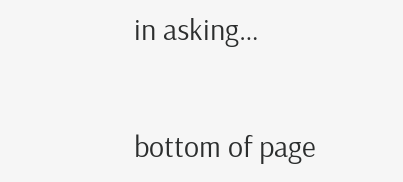in asking…


bottom of page